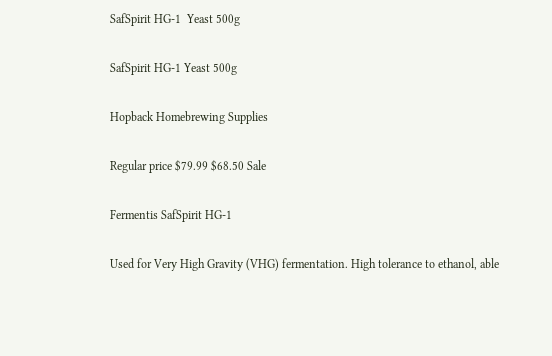SafSpirit HG-1  Yeast 500g

SafSpirit HG-1 Yeast 500g

Hopback Homebrewing Supplies

Regular price $79.99 $68.50 Sale

Fermentis SafSpirit HG-1

Used for Very High Gravity (VHG) fermentation. High tolerance to ethanol, able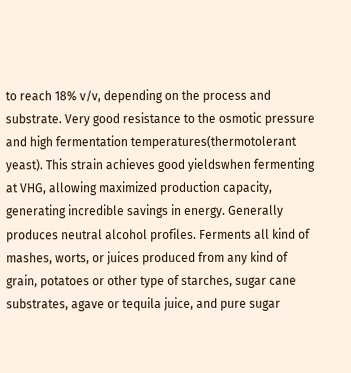to reach 18% v/v, depending on the process and substrate. Very good resistance to the osmotic pressure and high fermentation temperatures(thermotolerant yeast). This strain achieves good yieldswhen fermenting at VHG, allowing maximized production capacity, generating incredible savings in energy. Generally produces neutral alcohol profiles. Ferments all kind of mashes, worts, or juices produced from any kind of grain, potatoes or other type of starches, sugar cane substrates, agave or tequila juice, and pure sugar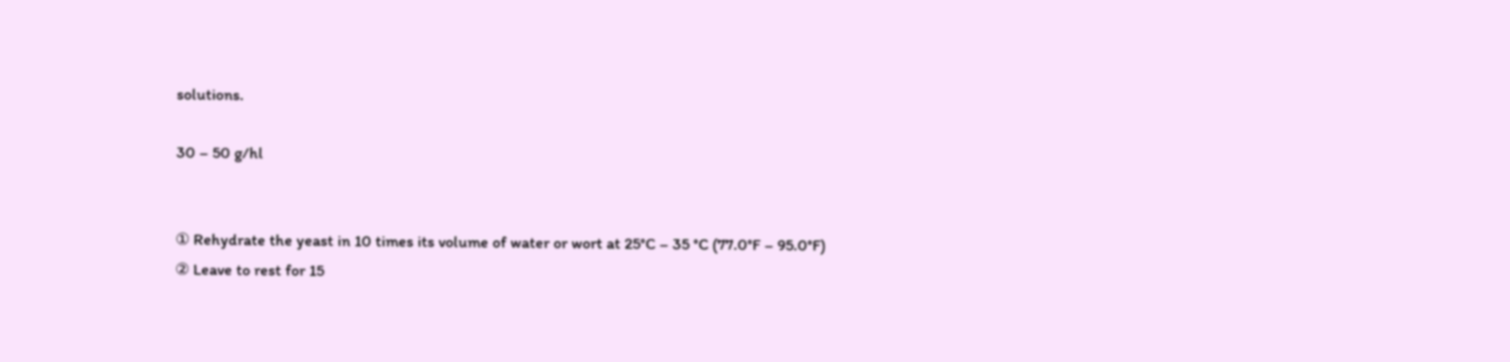solutions.

30 – 50 g/hl


① Rehydrate the yeast in 10 times its volume of water or wort at 25°C – 35 °C (77.0°F – 95.0°F)
② Leave to rest for 15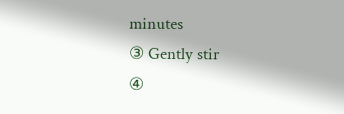minutes
③ Gently stir
④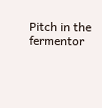Pitch in the fermentor